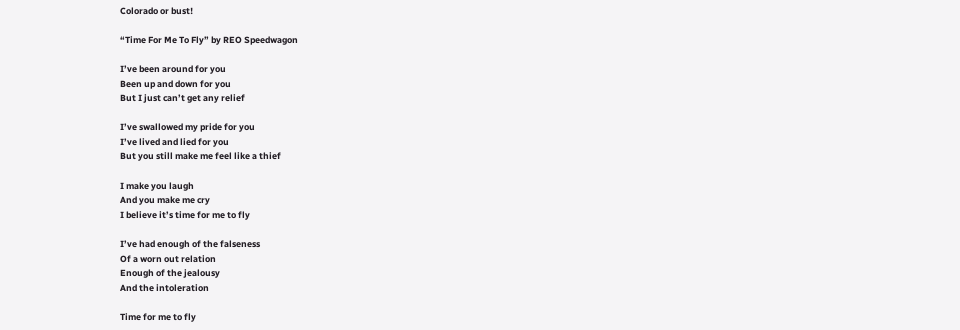Colorado or bust!

“Time For Me To Fly” by REO Speedwagon

I’ve been around for you
Been up and down for you
But I just can’t get any relief

I’ve swallowed my pride for you
I’ve lived and lied for you
But you still make me feel like a thief

I make you laugh
And you make me cry
I believe it’s time for me to fly

I’ve had enough of the falseness
Of a worn out relation
Enough of the jealousy
And the intoleration

Time for me to fly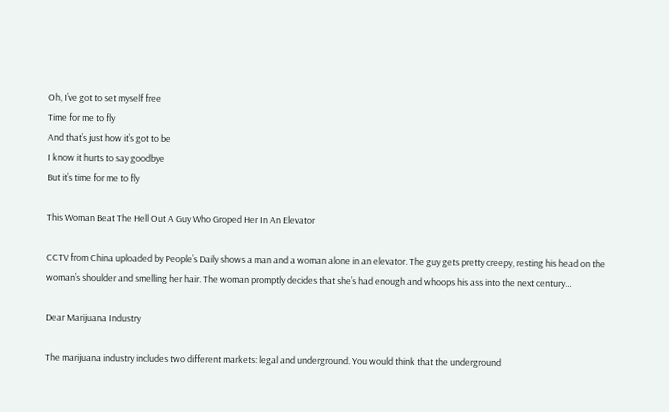Oh, I’ve got to set myself free
Time for me to fly
And that’s just how it’s got to be
I know it hurts to say goodbye
But it’s time for me to fly

This Woman Beat The Hell Out A Guy Who Groped Her In An Elevator

CCTV from China uploaded by People’s Daily shows a man and a woman alone in an elevator. The guy gets pretty creepy, resting his head on the woman’s shoulder and smelling her hair. The woman promptly decides that she’s had enough and whoops his ass into the next century…

Dear Marijuana Industry

The marijuana industry includes two different markets: legal and underground. You would think that the underground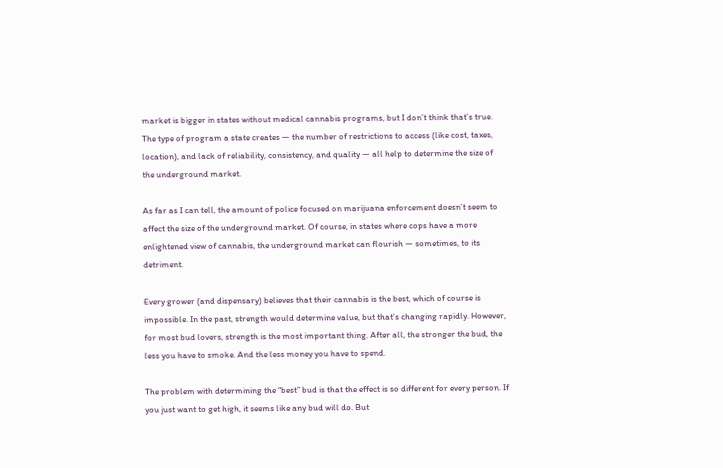market is bigger in states without medical cannabis programs, but I don’t think that’s true. The type of program a state creates — the number of restrictions to access (like cost, taxes, location), and lack of reliability, consistency, and quality — all help to determine the size of the underground market.

As far as I can tell, the amount of police focused on marijuana enforcement doesn’t seem to affect the size of the underground market. Of course, in states where cops have a more enlightened view of cannabis, the underground market can flourish — sometimes, to its detriment.

Every grower (and dispensary) believes that their cannabis is the best, which of course is impossible. In the past, strength would determine value, but that’s changing rapidly. However, for most bud lovers, strength is the most important thing. After all, the stronger the bud, the less you have to smoke. And the less money you have to spend.

The problem with determining the “best” bud is that the effect is so different for every person. If you just want to get high, it seems like any bud will do. But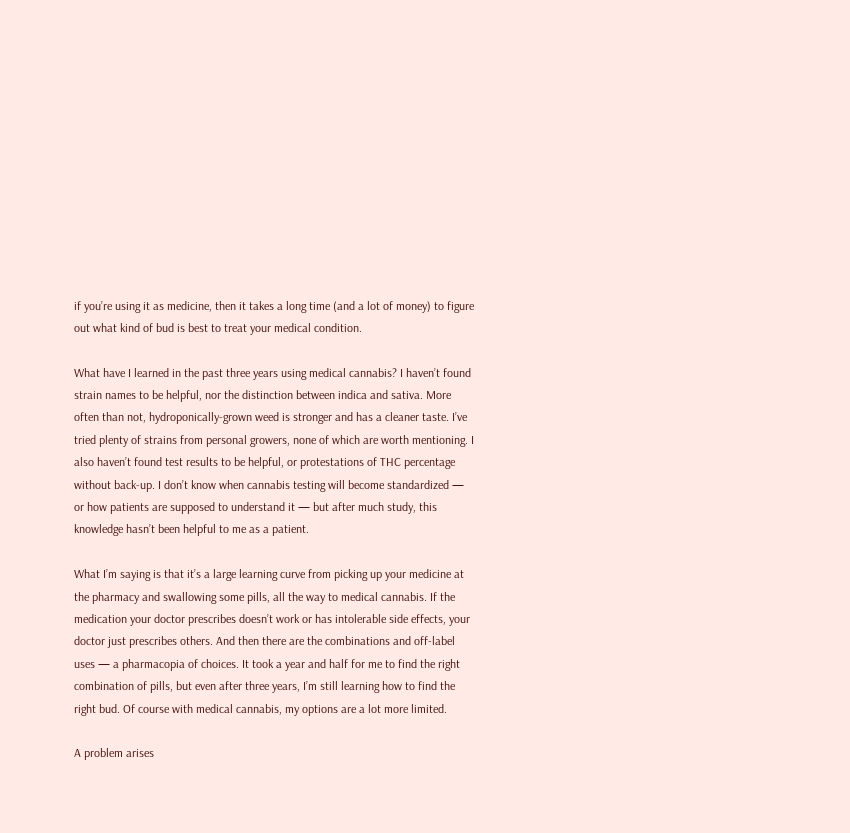if you’re using it as medicine, then it takes a long time (and a lot of money) to figure out what kind of bud is best to treat your medical condition.

What have I learned in the past three years using medical cannabis? I haven’t found strain names to be helpful, nor the distinction between indica and sativa. More often than not, hydroponically-grown weed is stronger and has a cleaner taste. I’ve tried plenty of strains from personal growers, none of which are worth mentioning. I also haven’t found test results to be helpful, or protestations of THC percentage without back-up. I don’t know when cannabis testing will become standardized — or how patients are supposed to understand it — but after much study, this knowledge hasn’t been helpful to me as a patient.

What I’m saying is that it’s a large learning curve from picking up your medicine at the pharmacy and swallowing some pills, all the way to medical cannabis. If the medication your doctor prescribes doesn’t work or has intolerable side effects, your doctor just prescribes others. And then there are the combinations and off-label uses — a pharmacopia of choices. It took a year and half for me to find the right combination of pills, but even after three years, I’m still learning how to find the right bud. Of course with medical cannabis, my options are a lot more limited.

A problem arises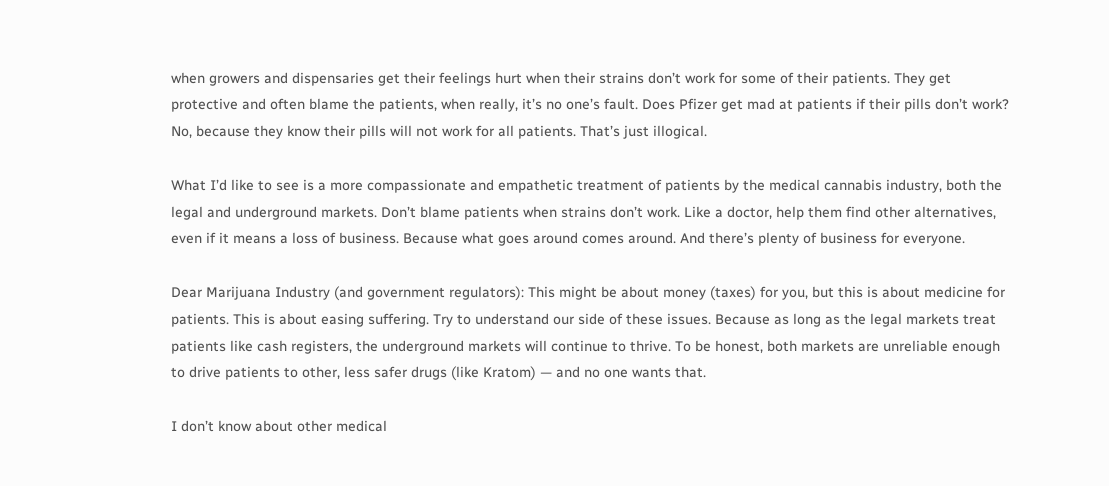when growers and dispensaries get their feelings hurt when their strains don’t work for some of their patients. They get protective and often blame the patients, when really, it’s no one’s fault. Does Pfizer get mad at patients if their pills don’t work? No, because they know their pills will not work for all patients. That’s just illogical.

What I’d like to see is a more compassionate and empathetic treatment of patients by the medical cannabis industry, both the legal and underground markets. Don’t blame patients when strains don’t work. Like a doctor, help them find other alternatives, even if it means a loss of business. Because what goes around comes around. And there’s plenty of business for everyone.

Dear Marijuana Industry (and government regulators): This might be about money (taxes) for you, but this is about medicine for patients. This is about easing suffering. Try to understand our side of these issues. Because as long as the legal markets treat patients like cash registers, the underground markets will continue to thrive. To be honest, both markets are unreliable enough to drive patients to other, less safer drugs (like Kratom) — and no one wants that.

I don’t know about other medical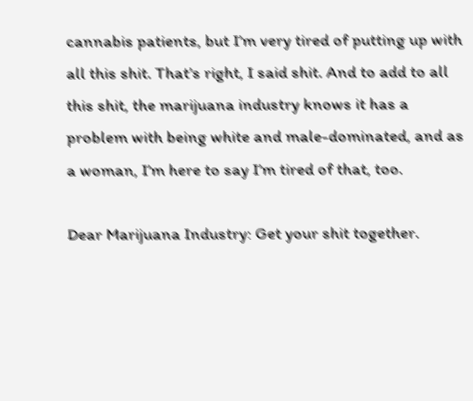cannabis patients, but I’m very tired of putting up with all this shit. That’s right, I said shit. And to add to all this shit, the marijuana industry knows it has a problem with being white and male-dominated, and as a woman, I’m here to say I’m tired of that, too.

Dear Marijuana Industry: Get your shit together.